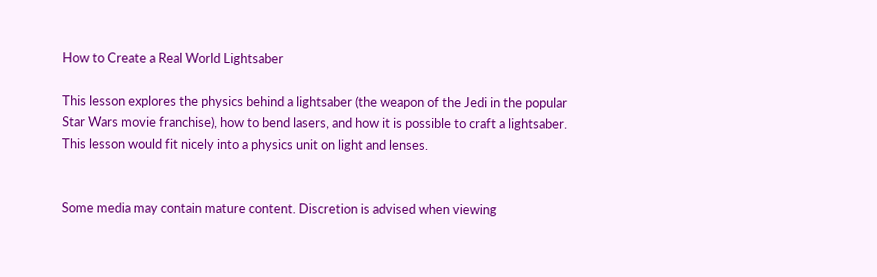How to Create a Real World Lightsaber

This lesson explores the physics behind a lightsaber (the weapon of the Jedi in the popular Star Wars movie franchise), how to bend lasers, and how it is possible to craft a lightsaber. This lesson would fit nicely into a physics unit on light and lenses.


Some media may contain mature content. Discretion is advised when viewing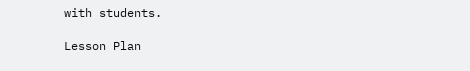with students.

Lesson Plan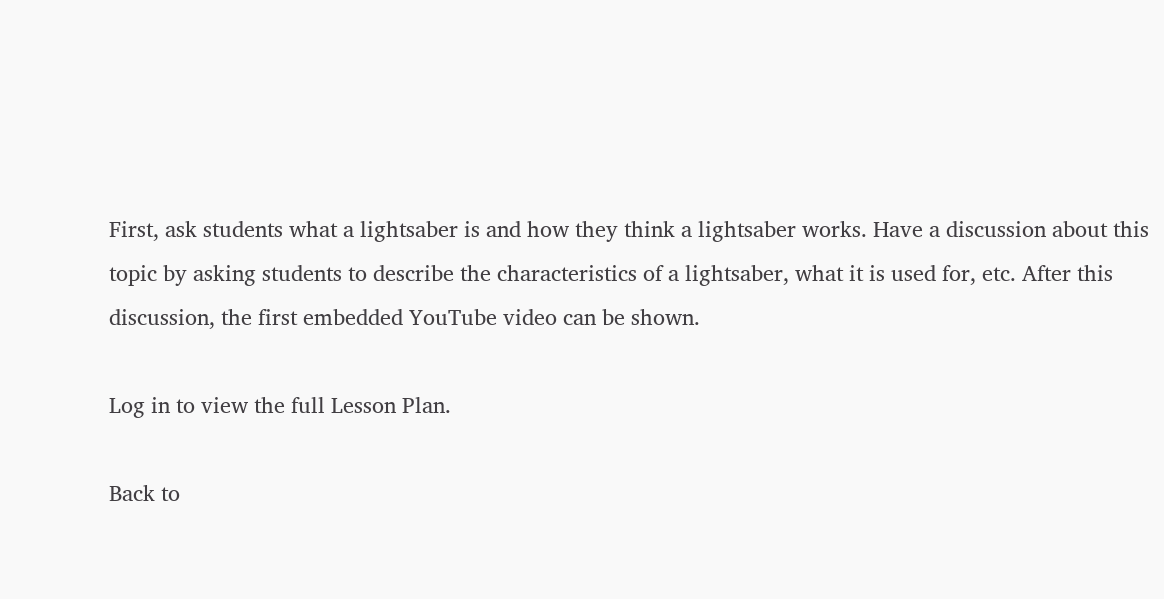First, ask students what a lightsaber is and how they think a lightsaber works. Have a discussion about this topic by asking students to describe the characteristics of a lightsaber, what it is used for, etc. After this discussion, the first embedded YouTube video can be shown.

Log in to view the full Lesson Plan.

Back to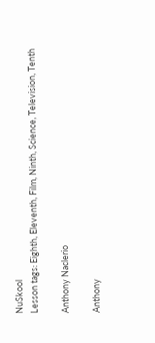NuSkool
Lesson tags: Eighth, Eleventh, Film, Ninth, Science, Television, Tenth

Anthony Naclerio

Anthony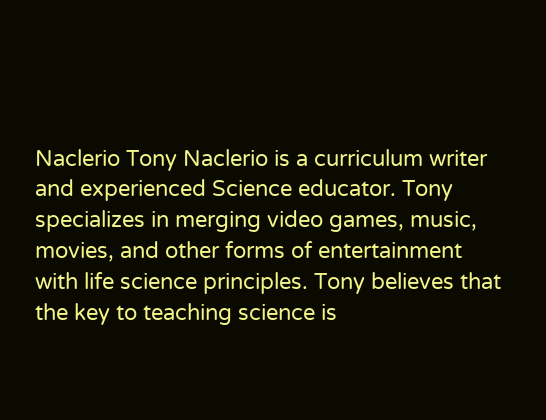Naclerio Tony Naclerio is a curriculum writer and experienced Science educator. Tony specializes in merging video games, music, movies, and other forms of entertainment with life science principles. Tony believes that the key to teaching science is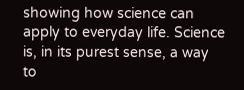showing how science can apply to everyday life. Science is, in its purest sense, a way to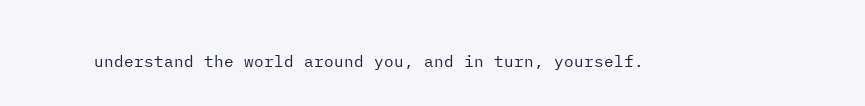understand the world around you, and in turn, yourself.